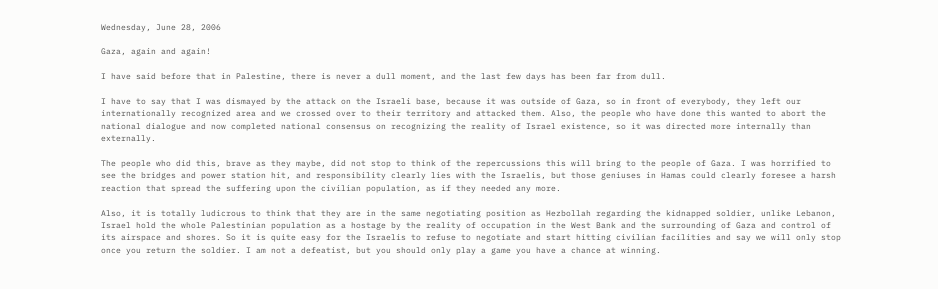Wednesday, June 28, 2006

Gaza, again and again!

I have said before that in Palestine, there is never a dull moment, and the last few days has been far from dull.

I have to say that I was dismayed by the attack on the Israeli base, because it was outside of Gaza, so in front of everybody, they left our internationally recognized area and we crossed over to their territory and attacked them. Also, the people who have done this wanted to abort the national dialogue and now completed national consensus on recognizing the reality of Israel existence, so it was directed more internally than externally.

The people who did this, brave as they maybe, did not stop to think of the repercussions this will bring to the people of Gaza. I was horrified to see the bridges and power station hit, and responsibility clearly lies with the Israelis, but those geniuses in Hamas could clearly foresee a harsh reaction that spread the suffering upon the civilian population, as if they needed any more.

Also, it is totally ludicrous to think that they are in the same negotiating position as Hezbollah regarding the kidnapped soldier, unlike Lebanon, Israel hold the whole Palestinian population as a hostage by the reality of occupation in the West Bank and the surrounding of Gaza and control of its airspace and shores. So it is quite easy for the Israelis to refuse to negotiate and start hitting civilian facilities and say we will only stop once you return the soldier. I am not a defeatist, but you should only play a game you have a chance at winning.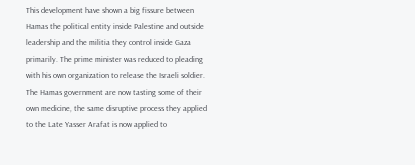This development have shown a big fissure between Hamas the political entity inside Palestine and outside leadership and the militia they control inside Gaza primarily. The prime minister was reduced to pleading with his own organization to release the Israeli soldier. The Hamas government are now tasting some of their own medicine, the same disruptive process they applied to the Late Yasser Arafat is now applied to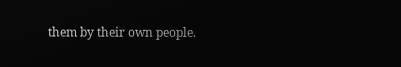them by their own people.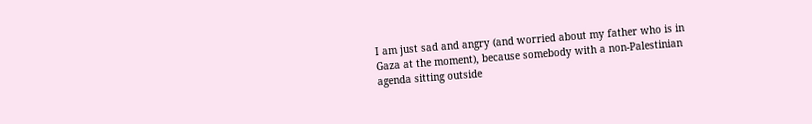I am just sad and angry (and worried about my father who is in Gaza at the moment), because somebody with a non-Palestinian agenda sitting outside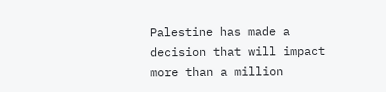Palestine has made a decision that will impact more than a million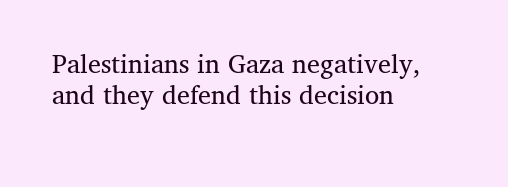Palestinians in Gaza negatively, and they defend this decision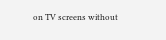on TV screens without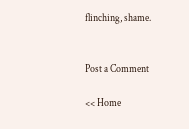flinching, shame.


Post a Comment

<< Home